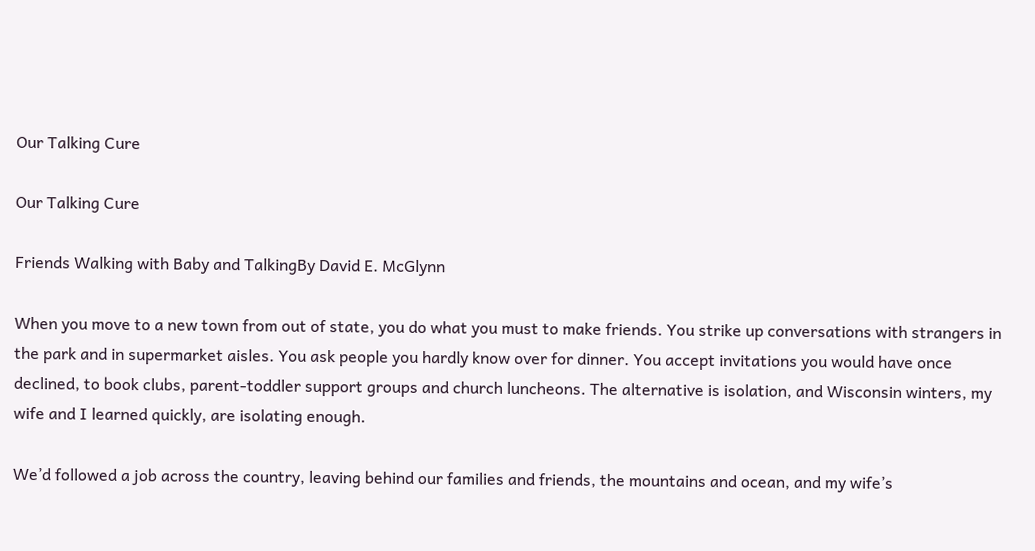Our Talking Cure

Our Talking Cure

Friends Walking with Baby and TalkingBy David E. McGlynn

When you move to a new town from out of state, you do what you must to make friends. You strike up conversations with strangers in the park and in supermarket aisles. You ask people you hardly know over for dinner. You accept invitations you would have once declined, to book clubs, parent-toddler support groups and church luncheons. The alternative is isolation, and Wisconsin winters, my wife and I learned quickly, are isolating enough.

We’d followed a job across the country, leaving behind our families and friends, the mountains and ocean, and my wife’s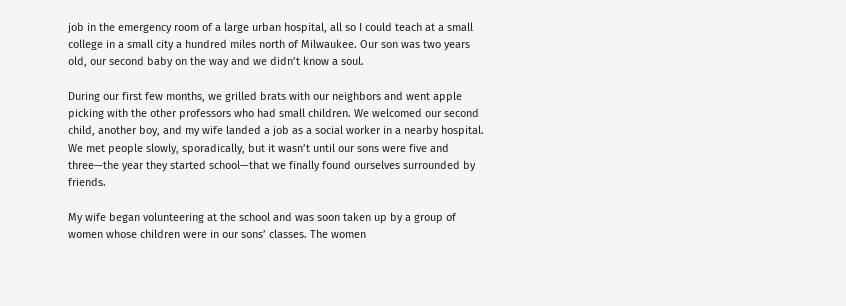job in the emergency room of a large urban hospital, all so I could teach at a small college in a small city a hundred miles north of Milwaukee. Our son was two years old, our second baby on the way and we didn’t know a soul.

During our first few months, we grilled brats with our neighbors and went apple picking with the other professors who had small children. We welcomed our second child, another boy, and my wife landed a job as a social worker in a nearby hospital. We met people slowly, sporadically, but it wasn’t until our sons were five and three—the year they started school—that we finally found ourselves surrounded by friends.

My wife began volunteering at the school and was soon taken up by a group of women whose children were in our sons’ classes. The women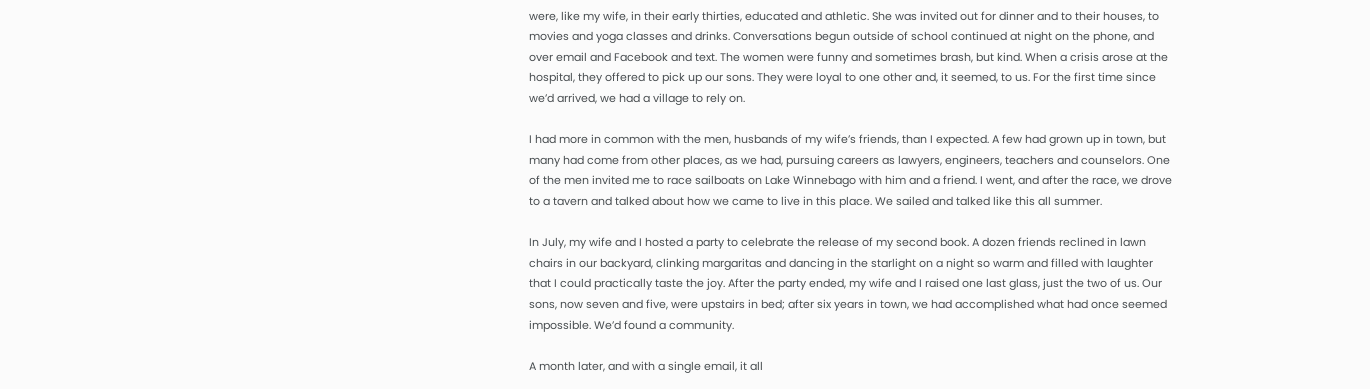were, like my wife, in their early thirties, educated and athletic. She was invited out for dinner and to their houses, to movies and yoga classes and drinks. Conversations begun outside of school continued at night on the phone, and over email and Facebook and text. The women were funny and sometimes brash, but kind. When a crisis arose at the hospital, they offered to pick up our sons. They were loyal to one other and, it seemed, to us. For the first time since we’d arrived, we had a village to rely on.

I had more in common with the men, husbands of my wife’s friends, than I expected. A few had grown up in town, but many had come from other places, as we had, pursuing careers as lawyers, engineers, teachers and counselors. One of the men invited me to race sailboats on Lake Winnebago with him and a friend. I went, and after the race, we drove to a tavern and talked about how we came to live in this place. We sailed and talked like this all summer.

In July, my wife and I hosted a party to celebrate the release of my second book. A dozen friends reclined in lawn chairs in our backyard, clinking margaritas and dancing in the starlight on a night so warm and filled with laughter that I could practically taste the joy. After the party ended, my wife and I raised one last glass, just the two of us. Our sons, now seven and five, were upstairs in bed; after six years in town, we had accomplished what had once seemed impossible. We’d found a community.

A month later, and with a single email, it all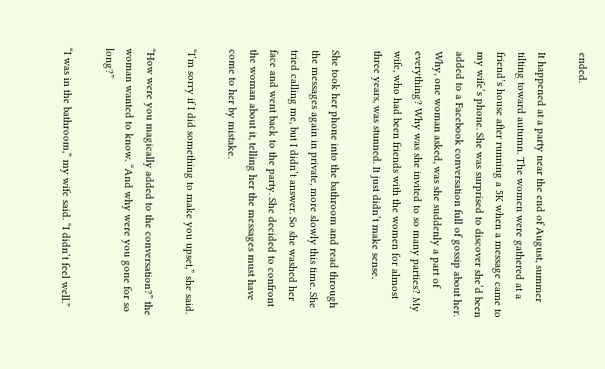ended.

It happened at a party near the end of August, summer tilting toward autumn. The women were gathered at a friend’s house after running a 5K when a message came to my wife’s phone. She was surprised to discover she’d been added to a Facebook conversation full of gossip about her. Why, one woman asked, was she suddenly a part of everything? Why was she invited to so many parties? My wife, who had been friends with the women for almost three years, was stunned. It just didn’t make sense.

She took her phone into the bathroom and read through the messages again in private, more slowly this time. She tried calling me, but I didn’t answer. So she washed her face and went back to the party. She decided to confront the woman about it, telling her the messages must have come to her by mistake.

“I’m sorry if I did something to make you upset,” she said.

“How were you magically added to the conversation?” the woman wanted to know. “And why were you gone for so long?”

“I was in the bathroom,” my wife said. “I didn’t feel well.”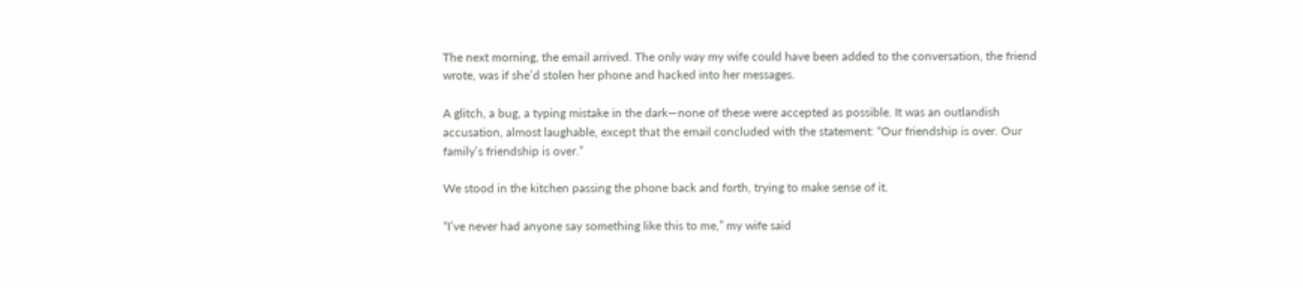The next morning, the email arrived. The only way my wife could have been added to the conversation, the friend wrote, was if she’d stolen her phone and hacked into her messages.

A glitch, a bug, a typing mistake in the dark—none of these were accepted as possible. It was an outlandish accusation, almost laughable, except that the email concluded with the statement: “Our friendship is over. Our family’s friendship is over.”

We stood in the kitchen passing the phone back and forth, trying to make sense of it.

“I’ve never had anyone say something like this to me,” my wife said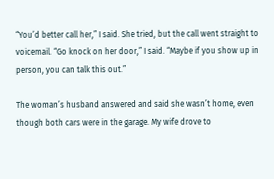“You’d better call her,” I said. She tried, but the call went straight to voicemail. “Go knock on her door,” I said. “Maybe if you show up in person, you can talk this out.”

The woman’s husband answered and said she wasn’t home, even though both cars were in the garage. My wife drove to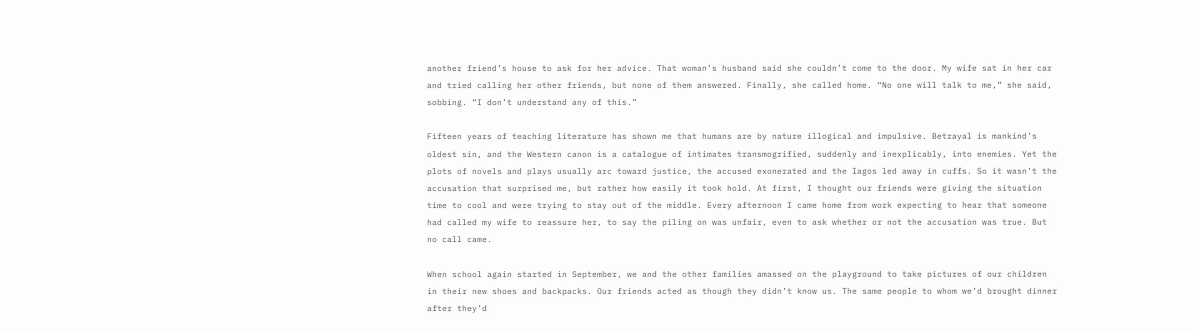another friend’s house to ask for her advice. That woman’s husband said she couldn’t come to the door. My wife sat in her car and tried calling her other friends, but none of them answered. Finally, she called home. “No one will talk to me,” she said, sobbing. “I don’t understand any of this.”

Fifteen years of teaching literature has shown me that humans are by nature illogical and impulsive. Betrayal is mankind’s oldest sin, and the Western canon is a catalogue of intimates transmogrified, suddenly and inexplicably, into enemies. Yet the plots of novels and plays usually arc toward justice, the accused exonerated and the Iagos led away in cuffs. So it wasn’t the accusation that surprised me, but rather how easily it took hold. At first, I thought our friends were giving the situation time to cool and were trying to stay out of the middle. Every afternoon I came home from work expecting to hear that someone had called my wife to reassure her, to say the piling on was unfair, even to ask whether or not the accusation was true. But no call came.

When school again started in September, we and the other families amassed on the playground to take pictures of our children in their new shoes and backpacks. Our friends acted as though they didn’t know us. The same people to whom we’d brought dinner after they’d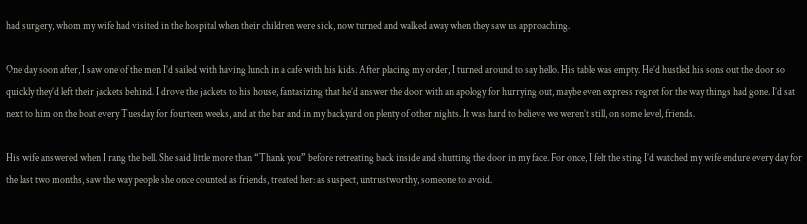had surgery, whom my wife had visited in the hospital when their children were sick, now turned and walked away when they saw us approaching.

One day soon after, I saw one of the men I’d sailed with having lunch in a cafe with his kids. After placing my order, I turned around to say hello. His table was empty. He’d hustled his sons out the door so quickly they’d left their jackets behind. I drove the jackets to his house, fantasizing that he’d answer the door with an apology for hurrying out, maybe even express regret for the way things had gone. I’d sat next to him on the boat every Tuesday for fourteen weeks, and at the bar and in my backyard on plenty of other nights. It was hard to believe we weren’t still, on some level, friends.

His wife answered when I rang the bell. She said little more than “Thank you” before retreating back inside and shutting the door in my face. For once, I felt the sting I’d watched my wife endure every day for the last two months, saw the way people she once counted as friends, treated her: as suspect, untrustworthy, someone to avoid.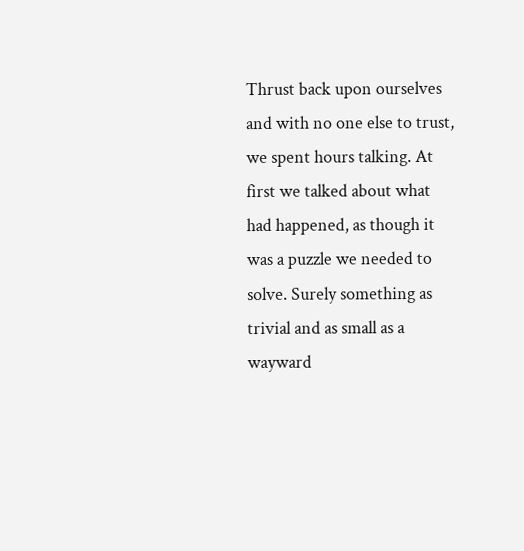Thrust back upon ourselves and with no one else to trust, we spent hours talking. At first we talked about what had happened, as though it was a puzzle we needed to solve. Surely something as trivial and as small as a wayward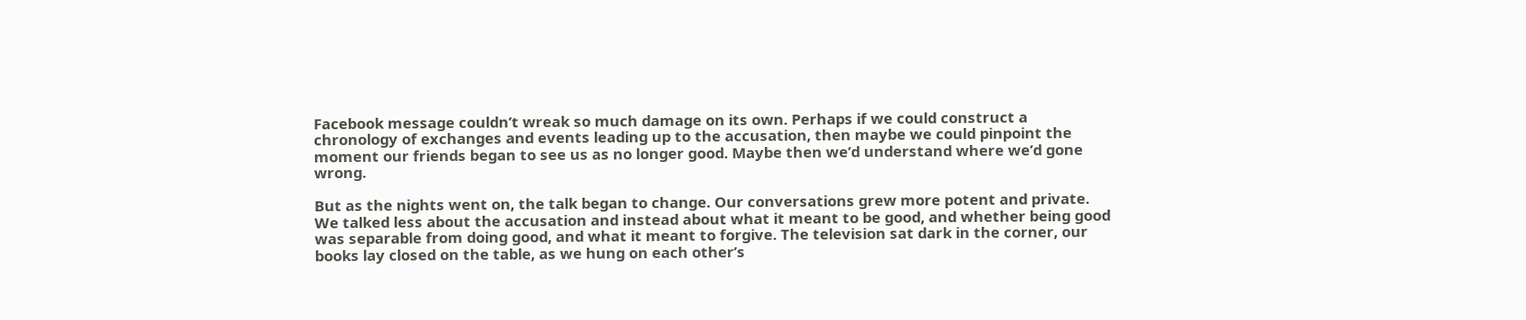Facebook message couldn’t wreak so much damage on its own. Perhaps if we could construct a chronology of exchanges and events leading up to the accusation, then maybe we could pinpoint the moment our friends began to see us as no longer good. Maybe then we’d understand where we’d gone wrong.

But as the nights went on, the talk began to change. Our conversations grew more potent and private. We talked less about the accusation and instead about what it meant to be good, and whether being good was separable from doing good, and what it meant to forgive. The television sat dark in the corner, our books lay closed on the table, as we hung on each other’s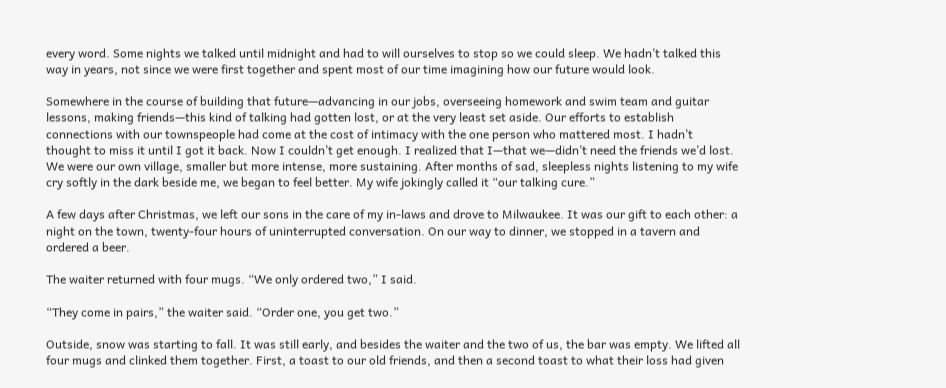every word. Some nights we talked until midnight and had to will ourselves to stop so we could sleep. We hadn’t talked this way in years, not since we were first together and spent most of our time imagining how our future would look.

Somewhere in the course of building that future—advancing in our jobs, overseeing homework and swim team and guitar lessons, making friends—this kind of talking had gotten lost, or at the very least set aside. Our efforts to establish connections with our townspeople had come at the cost of intimacy with the one person who mattered most. I hadn’t thought to miss it until I got it back. Now I couldn’t get enough. I realized that I—that we—didn’t need the friends we’d lost. We were our own village, smaller but more intense, more sustaining. After months of sad, sleepless nights listening to my wife cry softly in the dark beside me, we began to feel better. My wife jokingly called it “our talking cure.”

A few days after Christmas, we left our sons in the care of my in-laws and drove to Milwaukee. It was our gift to each other: a night on the town, twenty-four hours of uninterrupted conversation. On our way to dinner, we stopped in a tavern and ordered a beer.

The waiter returned with four mugs. “We only ordered two,” I said.

“They come in pairs,” the waiter said. “Order one, you get two.”

Outside, snow was starting to fall. It was still early, and besides the waiter and the two of us, the bar was empty. We lifted all four mugs and clinked them together. First, a toast to our old friends, and then a second toast to what their loss had given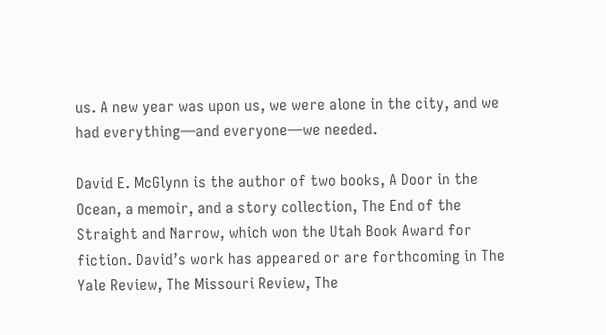us. A new year was upon us, we were alone in the city, and we had everything—and everyone—we needed.

David E. McGlynn is the author of two books, A Door in the Ocean, a memoir, and a story collection, The End of the Straight and Narrow, which won the Utah Book Award for fiction. David’s work has appeared or are forthcoming in The Yale Review, The Missouri Review, The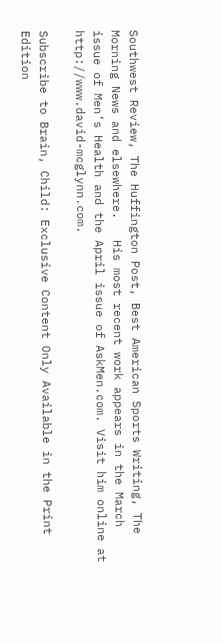Southwest Review, The Huffington Post, Best American Sports Writing, The Morning News and elsewhere.   His most recent work appears in the March issue of Men’s Health and the April issue of AskMen.com. Visit him online at http://www.david-mcglynn.com.

Subscribe to Brain, Child: Exclusive Content Only Available in the Print Edition